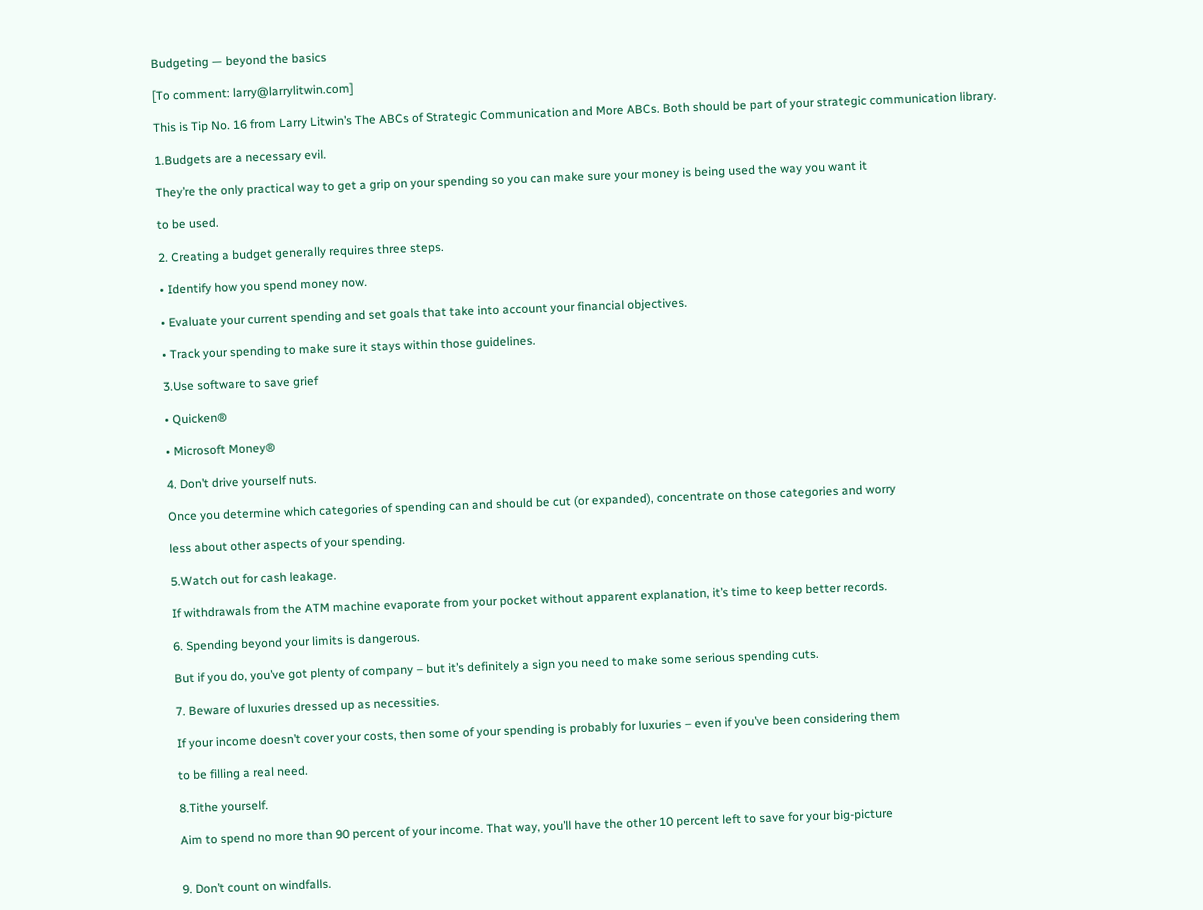Budgeting — beyond the basics

[To comment: larry@larrylitwin.com]

This is Tip No. 16 from Larry Litwin’s The ABCs of Strategic Communication and More ABCs. Both should be part of your strategic communication library.

1.Budgets are a necessary evil.

They’re the only practical way to get a grip on your spending so you can make sure your money is being used the way you want it

to be used.

2. Creating a budget generally requires three steps.

• Identify how you spend money now.

• Evaluate your current spending and set goals that take into account your financial objectives.

• Track your spending to make sure it stays within those guidelines.

3.Use software to save grief

• Quicken®

• Microsoft Money®

4. Don’t drive yourself nuts.

Once you determine which categories of spending can and should be cut (or expanded), concentrate on those categories and worry

less about other aspects of your spending.

5.Watch out for cash leakage.

If withdrawals from the ATM machine evaporate from your pocket without apparent explanation, it’s time to keep better records.

6. Spending beyond your limits is dangerous.

But if you do, you’ve got plenty of company – but it’s definitely a sign you need to make some serious spending cuts.

7. Beware of luxuries dressed up as necessities.

If your income doesn’t cover your costs, then some of your spending is probably for luxuries – even if you’ve been considering them

to be filling a real need.

8.Tithe yourself.

Aim to spend no more than 90 percent of your income. That way, you’ll have the other 10 percent left to save for your big-picture


9. Don’t count on windfalls.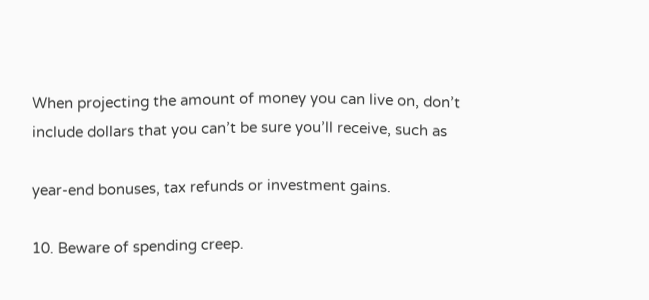When projecting the amount of money you can live on, don’t include dollars that you can’t be sure you’ll receive, such as

year-end bonuses, tax refunds or investment gains.

10. Beware of spending creep.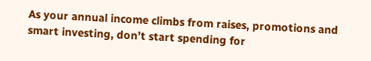As your annual income climbs from raises, promotions and smart investing, don’t start spending for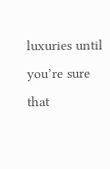luxuries until you’re sure that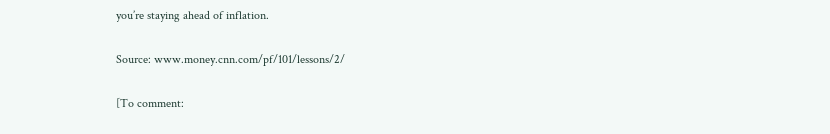you’re staying ahead of inflation.

Source: www.money.cnn.com/pf/101/lessons/2/

[To comment: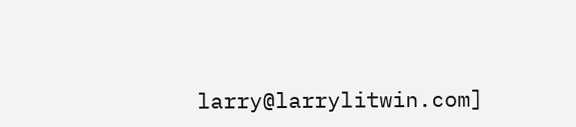larry@larrylitwin.com]